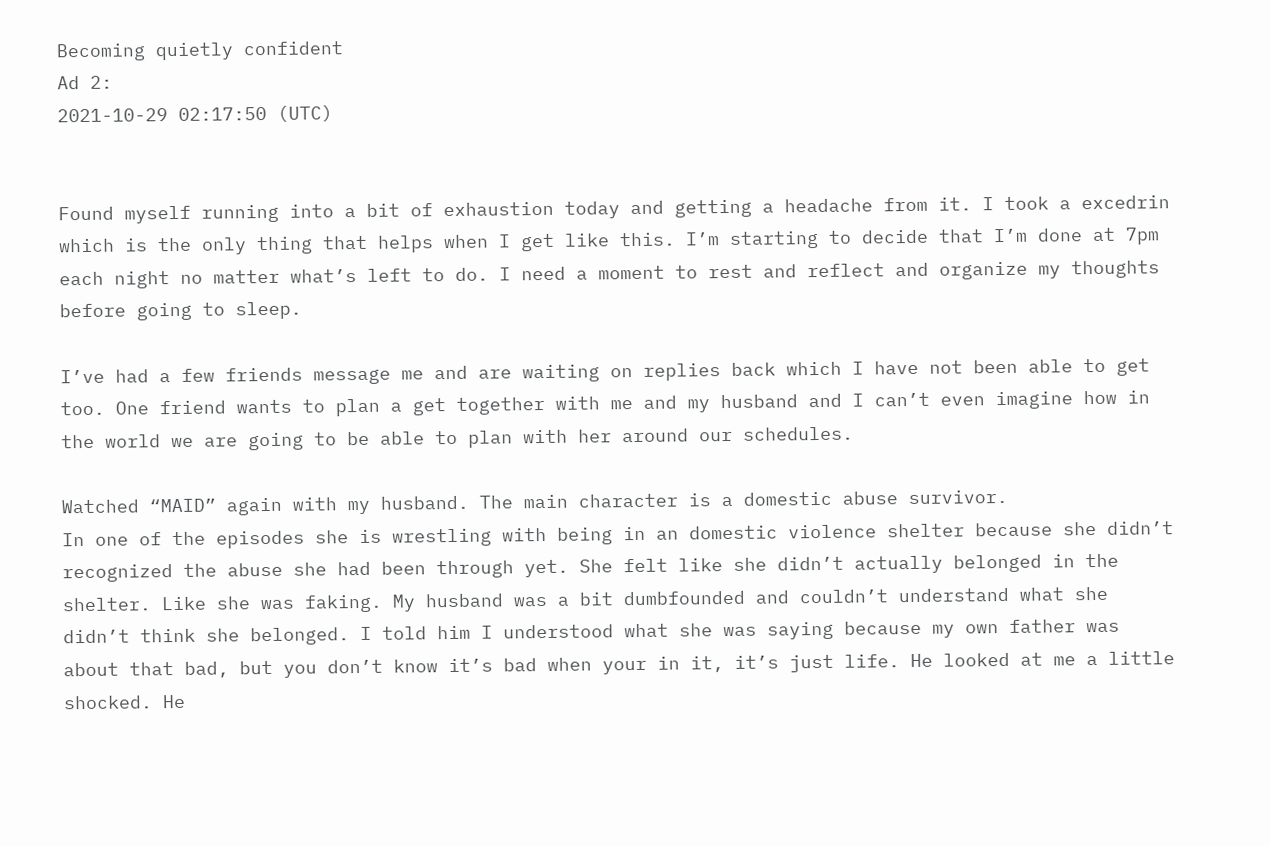Becoming quietly confident
Ad 2:
2021-10-29 02:17:50 (UTC)


Found myself running into a bit of exhaustion today and getting a headache from it. I took a excedrin which is the only thing that helps when I get like this. I’m starting to decide that I’m done at 7pm each night no matter what’s left to do. I need a moment to rest and reflect and organize my thoughts before going to sleep.

I’ve had a few friends message me and are waiting on replies back which I have not been able to get too. One friend wants to plan a get together with me and my husband and I can’t even imagine how in the world we are going to be able to plan with her around our schedules.

Watched “MAID” again with my husband. The main character is a domestic abuse survivor.
In one of the episodes she is wrestling with being in an domestic violence shelter because she didn’t recognized the abuse she had been through yet. She felt like she didn’t actually belonged in the shelter. Like she was faking. My husband was a bit dumbfounded and couldn’t understand what she didn’t think she belonged. I told him I understood what she was saying because my own father was about that bad, but you don’t know it’s bad when your in it, it’s just life. He looked at me a little shocked. He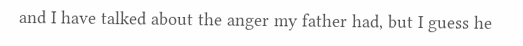and I have talked about the anger my father had, but I guess he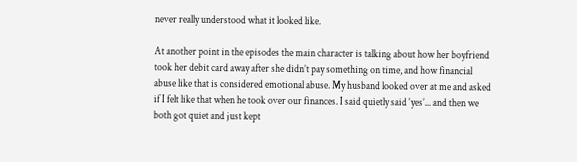never really understood what it looked like.

At another point in the episodes the main character is talking about how her boyfriend took her debit card away after she didn’t pay something on time, and how financial abuse like that is considered emotional abuse. My husband looked over at me and asked if I felt like that when he took over our finances. I said quietly said ‘yes’... and then we both got quiet and just kept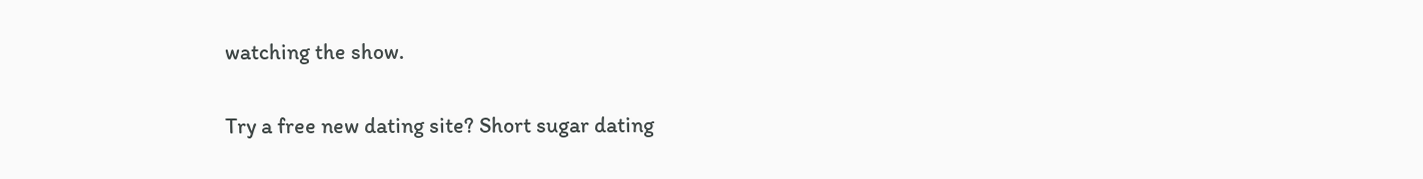watching the show.

Try a free new dating site? Short sugar dating